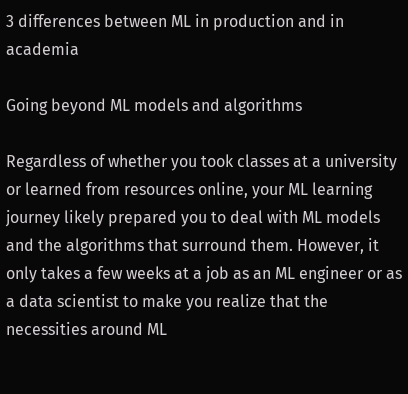3 differences between ML in production and in academia

Going beyond ML models and algorithms

Regardless of whether you took classes at a university or learned from resources online, your ML learning journey likely prepared you to deal with ML models and the algorithms that surround them. However, it only takes a few weeks at a job as an ML engineer or as a data scientist to make you realize that the necessities around ML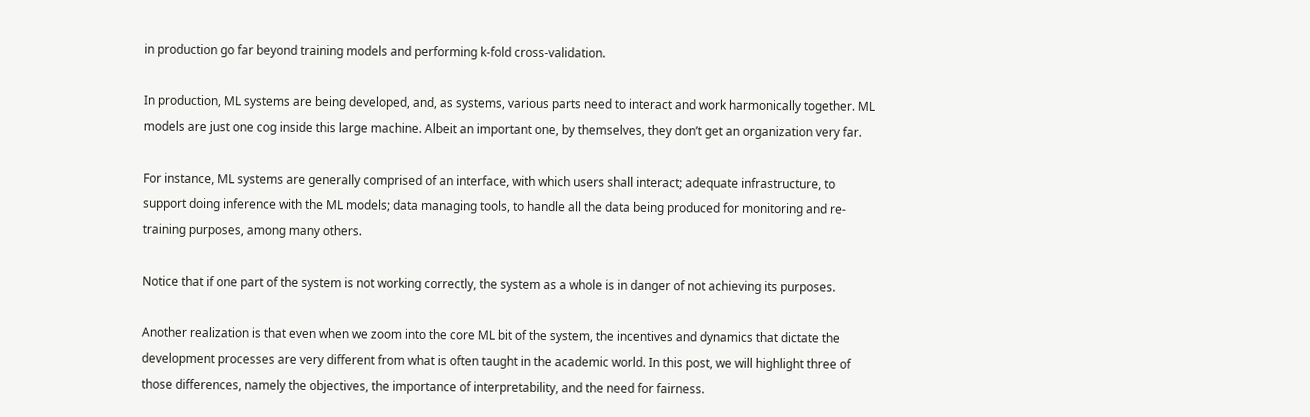in production go far beyond training models and performing k-fold cross-validation.

In production, ML systems are being developed, and, as systems, various parts need to interact and work harmonically together. ML models are just one cog inside this large machine. Albeit an important one, by themselves, they don’t get an organization very far.

For instance, ML systems are generally comprised of an interface, with which users shall interact; adequate infrastructure, to support doing inference with the ML models; data managing tools, to handle all the data being produced for monitoring and re-training purposes, among many others.

Notice that if one part of the system is not working correctly, the system as a whole is in danger of not achieving its purposes.

Another realization is that even when we zoom into the core ML bit of the system, the incentives and dynamics that dictate the development processes are very different from what is often taught in the academic world. In this post, we will highlight three of those differences, namely the objectives, the importance of interpretability, and the need for fairness.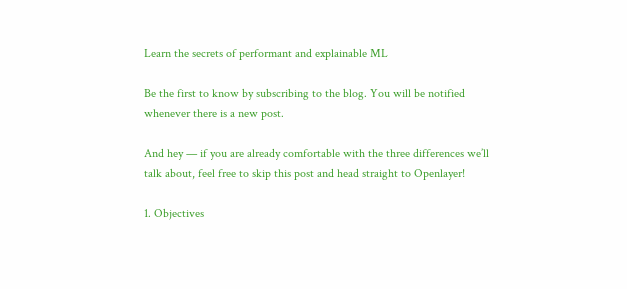Learn the secrets of performant and explainable ML

Be the first to know by subscribing to the blog. You will be notified whenever there is a new post.

And hey — if you are already comfortable with the three differences we’ll talk about, feel free to skip this post and head straight to Openlayer!

1. Objectives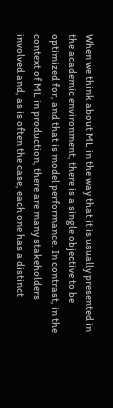When we think about ML in the way that it is usually presented in the academic environment, there is a single objective to be optimized for, and that is model performance. In contrast, in the context of ML in production, there are many stakeholders involved and, as is often the case, each one has a distinct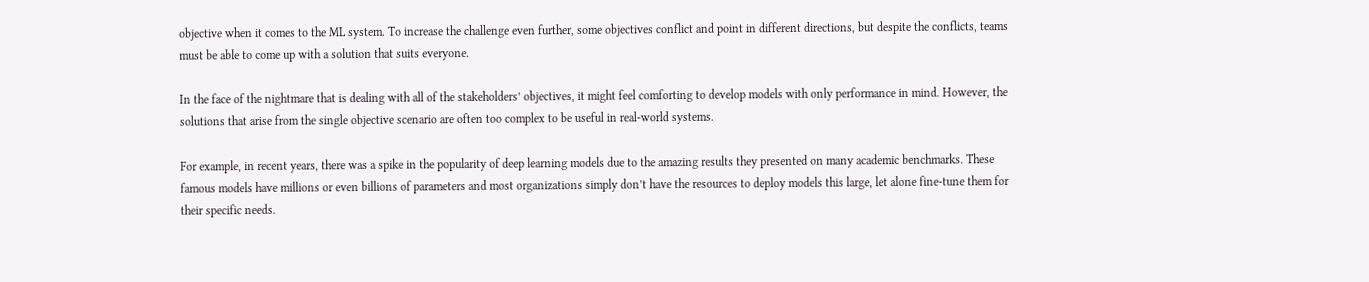objective when it comes to the ML system. To increase the challenge even further, some objectives conflict and point in different directions, but despite the conflicts, teams must be able to come up with a solution that suits everyone.

In the face of the nightmare that is dealing with all of the stakeholders’ objectives, it might feel comforting to develop models with only performance in mind. However, the solutions that arise from the single objective scenario are often too complex to be useful in real-world systems.

For example, in recent years, there was a spike in the popularity of deep learning models due to the amazing results they presented on many academic benchmarks. These famous models have millions or even billions of parameters and most organizations simply don’t have the resources to deploy models this large, let alone fine-tune them for their specific needs.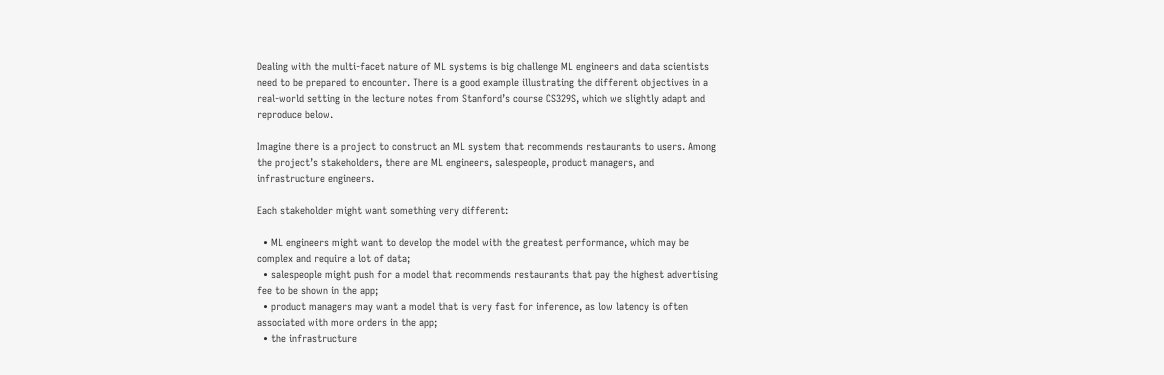Dealing with the multi-facet nature of ML systems is big challenge ML engineers and data scientists need to be prepared to encounter. There is a good example illustrating the different objectives in a real-world setting in the lecture notes from Stanford’s course CS329S, which we slightly adapt and reproduce below.

Imagine there is a project to construct an ML system that recommends restaurants to users. Among the project’s stakeholders, there are ML engineers, salespeople, product managers, and infrastructure engineers.

Each stakeholder might want something very different:

  • ML engineers might want to develop the model with the greatest performance, which may be complex and require a lot of data;
  • salespeople might push for a model that recommends restaurants that pay the highest advertising fee to be shown in the app;
  • product managers may want a model that is very fast for inference, as low latency is often associated with more orders in the app;
  • the infrastructure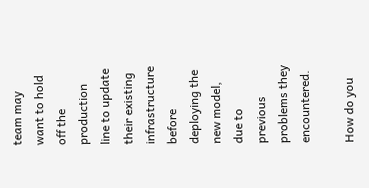team may want to hold off the production line to update their existing infrastructure before deploying the new model, due to previous problems they encountered.

How do you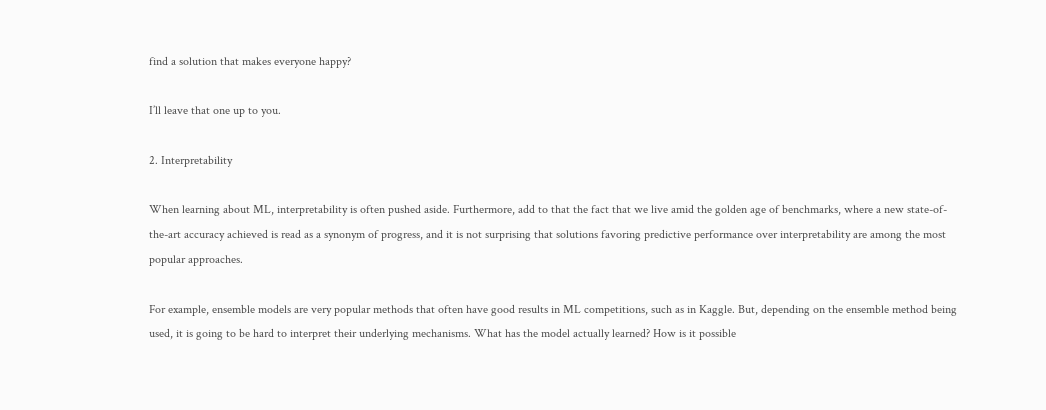find a solution that makes everyone happy?

I’ll leave that one up to you.

2. Interpretability

When learning about ML, interpretability is often pushed aside. Furthermore, add to that the fact that we live amid the golden age of benchmarks, where a new state-of-the-art accuracy achieved is read as a synonym of progress, and it is not surprising that solutions favoring predictive performance over interpretability are among the most popular approaches.

For example, ensemble models are very popular methods that often have good results in ML competitions, such as in Kaggle. But, depending on the ensemble method being used, it is going to be hard to interpret their underlying mechanisms. What has the model actually learned? How is it possible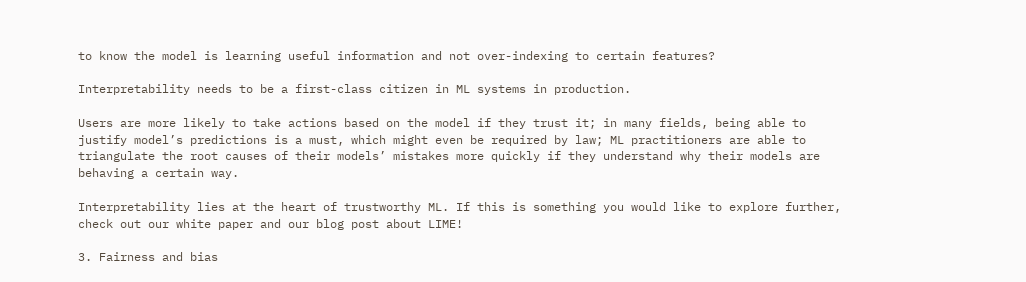to know the model is learning useful information and not over-indexing to certain features?

Interpretability needs to be a first-class citizen in ML systems in production.

Users are more likely to take actions based on the model if they trust it; in many fields, being able to justify model’s predictions is a must, which might even be required by law; ML practitioners are able to triangulate the root causes of their models’ mistakes more quickly if they understand why their models are behaving a certain way.

Interpretability lies at the heart of trustworthy ML. If this is something you would like to explore further, check out our white paper and our blog post about LIME!

3. Fairness and bias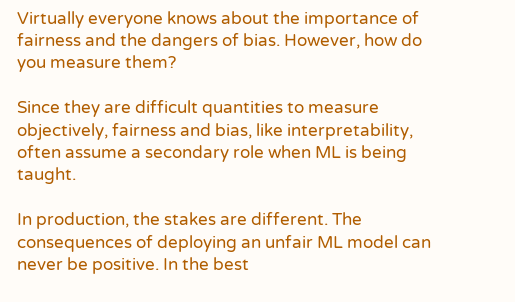Virtually everyone knows about the importance of fairness and the dangers of bias. However, how do you measure them?

Since they are difficult quantities to measure objectively, fairness and bias, like interpretability, often assume a secondary role when ML is being taught.

In production, the stakes are different. The consequences of deploying an unfair ML model can never be positive. In the best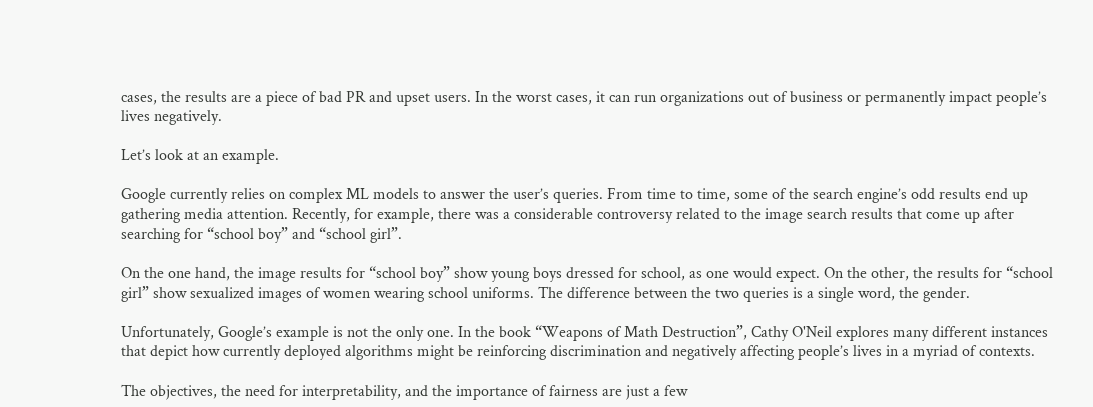cases, the results are a piece of bad PR and upset users. In the worst cases, it can run organizations out of business or permanently impact people’s lives negatively.

Let’s look at an example.

Google currently relies on complex ML models to answer the user’s queries. From time to time, some of the search engine’s odd results end up gathering media attention. Recently, for example, there was a considerable controversy related to the image search results that come up after searching for “school boy” and “school girl”.

On the one hand, the image results for “school boy” show young boys dressed for school, as one would expect. On the other, the results for “school girl” show sexualized images of women wearing school uniforms. The difference between the two queries is a single word, the gender.

Unfortunately, Google’s example is not the only one. In the book “Weapons of Math Destruction”, Cathy O'Neil explores many different instances that depict how currently deployed algorithms might be reinforcing discrimination and negatively affecting people’s lives in a myriad of contexts.

The objectives, the need for interpretability, and the importance of fairness are just a few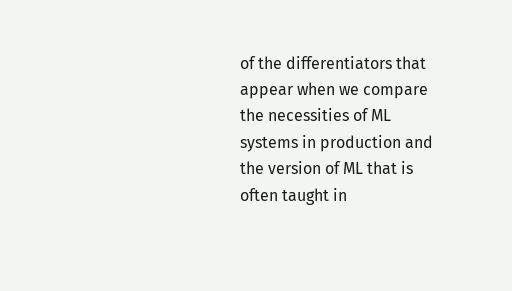of the differentiators that appear when we compare the necessities of ML systems in production and the version of ML that is often taught in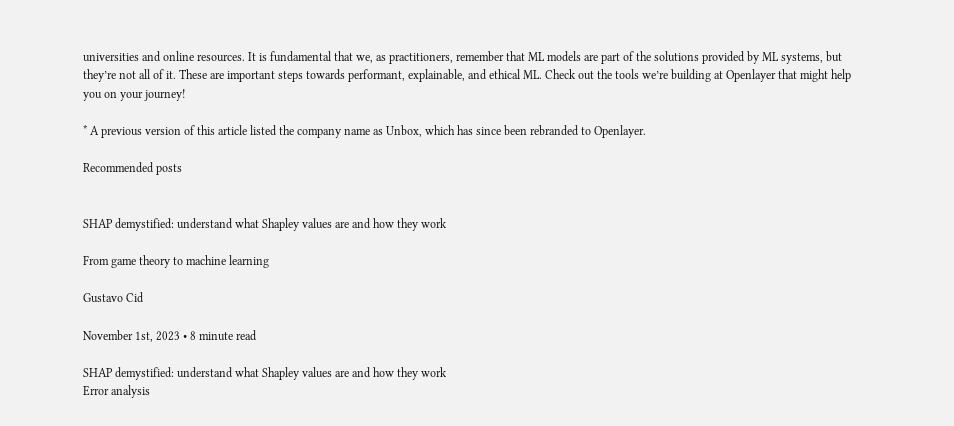universities and online resources. It is fundamental that we, as practitioners, remember that ML models are part of the solutions provided by ML systems, but they’re not all of it. These are important steps towards performant, explainable, and ethical ML. Check out the tools we’re building at Openlayer that might help you on your journey!

* A previous version of this article listed the company name as Unbox, which has since been rebranded to Openlayer.

Recommended posts


SHAP demystified: understand what Shapley values are and how they work

From game theory to machine learning

Gustavo Cid

November 1st, 2023 • 8 minute read

SHAP demystified: understand what Shapley values are and how they work
Error analysis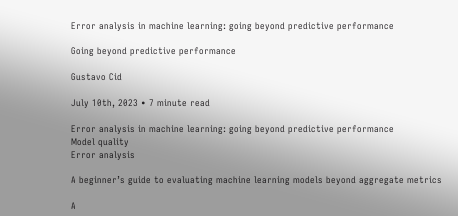Error analysis in machine learning: going beyond predictive performance

Going beyond predictive performance

Gustavo Cid

July 10th, 2023 • 7 minute read

Error analysis in machine learning: going beyond predictive performance
Model quality
Error analysis

A beginner’s guide to evaluating machine learning models beyond aggregate metrics

A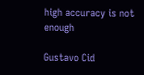high accuracy is not enough

Gustavo Cid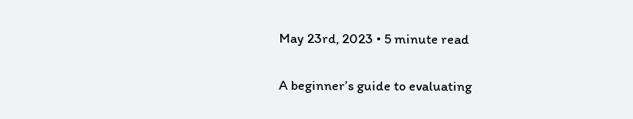May 23rd, 2023 • 5 minute read

A beginner’s guide to evaluating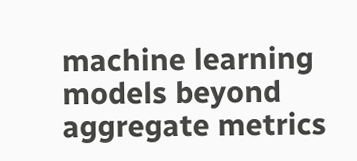machine learning models beyond aggregate metrics